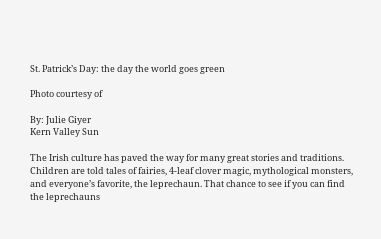St. Patrick’s Day: the day the world goes green

Photo courtesy of

By: Julie Giyer
Kern Valley Sun

The Irish culture has paved the way for many great stories and traditions. Children are told tales of fairies, 4-leaf clover magic, mythological monsters, and everyone’s favorite, the leprechaun. That chance to see if you can find the leprechauns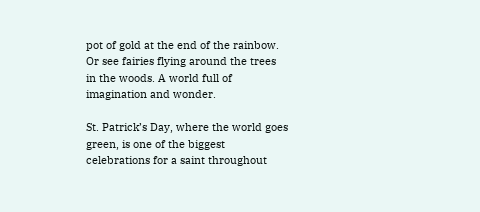pot of gold at the end of the rainbow. Or see fairies flying around the trees in the woods. A world full of imagination and wonder.

St. Patrick’s Day, where the world goes green, is one of the biggest celebrations for a saint throughout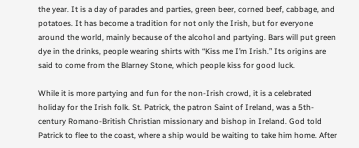the year. It is a day of parades and parties, green beer, corned beef, cabbage, and potatoes. It has become a tradition for not only the Irish, but for everyone around the world, mainly because of the alcohol and partying. Bars will put green dye in the drinks, people wearing shirts with “Kiss me I’m Irish.” Its origins are said to come from the Blarney Stone, which people kiss for good luck.

While it is more partying and fun for the non-Irish crowd, it is a celebrated holiday for the Irish folk. St. Patrick, the patron Saint of Ireland, was a 5th-century Romano-British Christian missionary and bishop in Ireland. God told Patrick to flee to the coast, where a ship would be waiting to take him home. After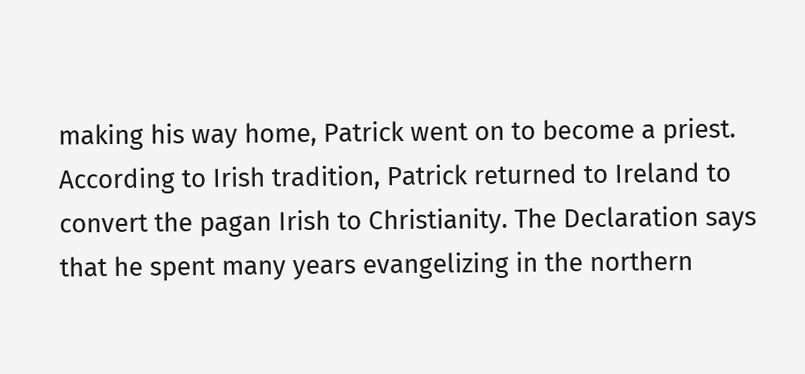making his way home, Patrick went on to become a priest. According to Irish tradition, Patrick returned to Ireland to convert the pagan Irish to Christianity. The Declaration says that he spent many years evangelizing in the northern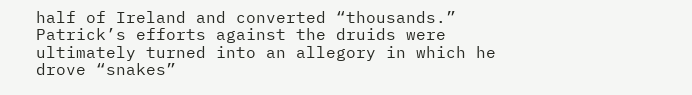half of Ireland and converted “thousands.” Patrick’s efforts against the druids were ultimately turned into an allegory in which he drove “snakes”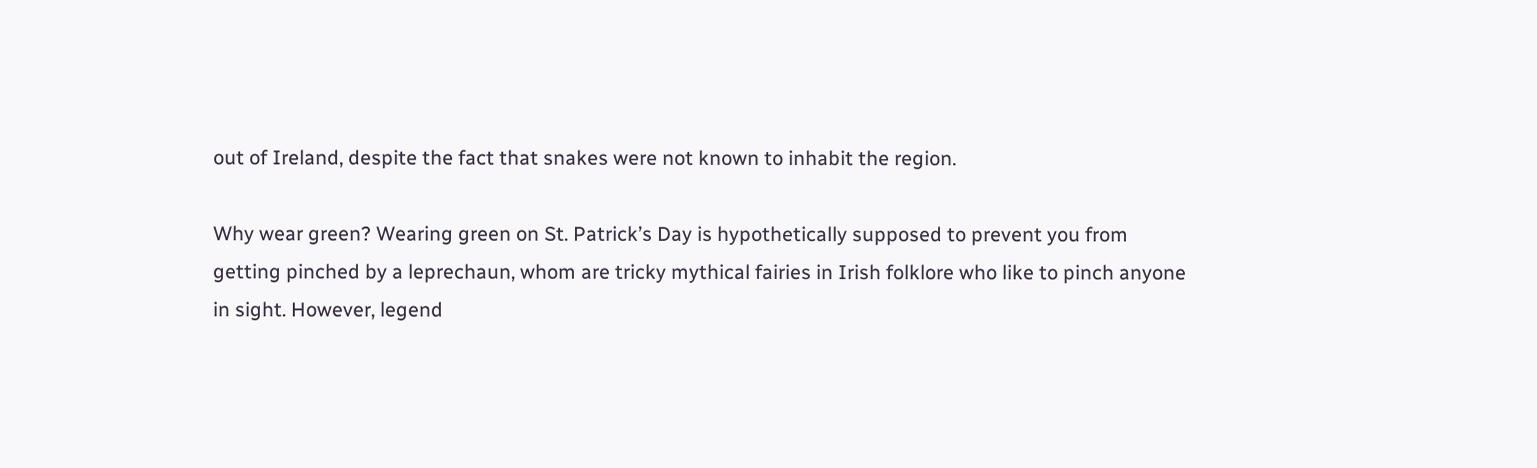out of Ireland, despite the fact that snakes were not known to inhabit the region.

Why wear green? Wearing green on St. Patrick’s Day is hypothetically supposed to prevent you from getting pinched by a leprechaun, whom are tricky mythical fairies in Irish folklore who like to pinch anyone in sight. However, legend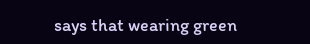says that wearing green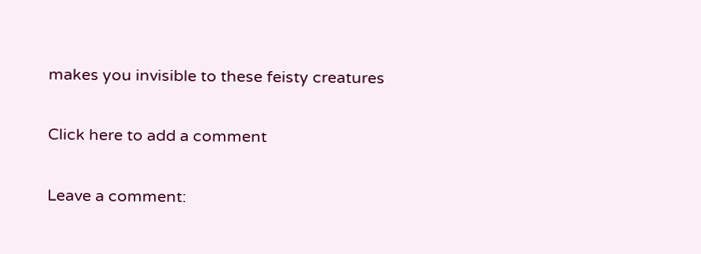makes you invisible to these feisty creatures

Click here to add a comment

Leave a comment: